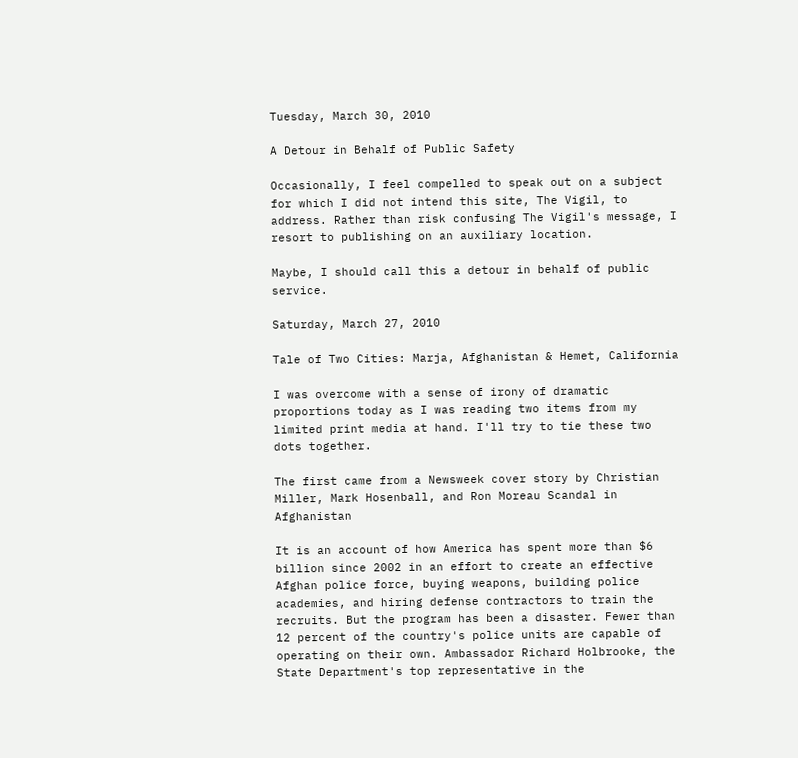Tuesday, March 30, 2010

A Detour in Behalf of Public Safety

Occasionally, I feel compelled to speak out on a subject for which I did not intend this site, The Vigil, to address. Rather than risk confusing The Vigil's message, I resort to publishing on an auxiliary location.

Maybe, I should call this a detour in behalf of public service.

Saturday, March 27, 2010

Tale of Two Cities: Marja, Afghanistan & Hemet, California

I was overcome with a sense of irony of dramatic proportions today as I was reading two items from my limited print media at hand. I'll try to tie these two dots together.

The first came from a Newsweek cover story by Christian Miller, Mark Hosenball, and Ron Moreau Scandal in Afghanistan

It is an account of how America has spent more than $6 billion since 2002 in an effort to create an effective Afghan police force, buying weapons, building police academies, and hiring defense contractors to train the recruits. But the program has been a disaster. Fewer than 12 percent of the country's police units are capable of operating on their own. Ambassador Richard Holbrooke, the State Department's top representative in the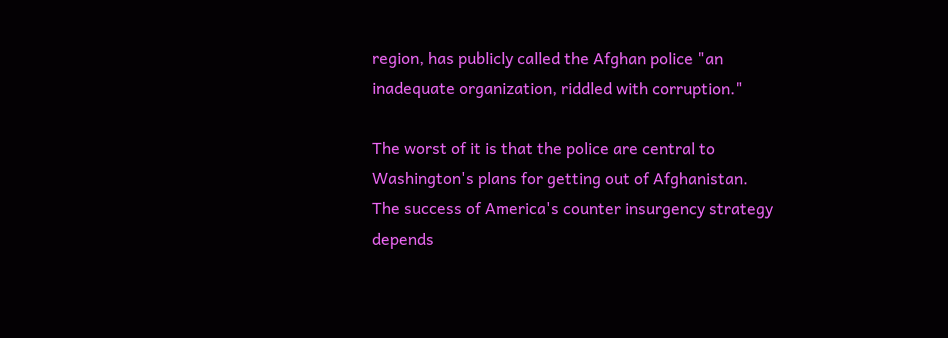region, has publicly called the Afghan police "an inadequate organization, riddled with corruption."

The worst of it is that the police are central to Washington's plans for getting out of Afghanistan. The success of America's counter insurgency strategy depends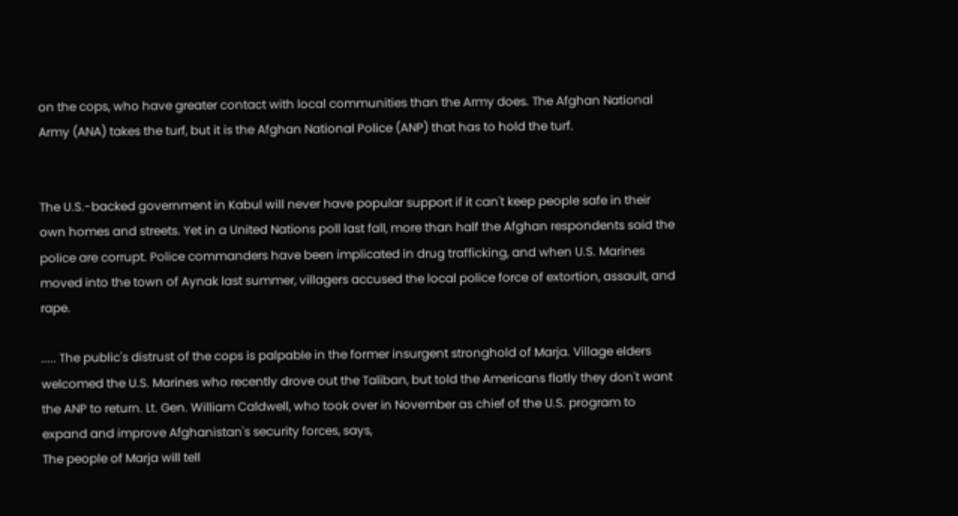on the cops, who have greater contact with local communities than the Army does. The Afghan National Army (ANA) takes the turf, but it is the Afghan National Police (ANP) that has to hold the turf.


The U.S.-backed government in Kabul will never have popular support if it can't keep people safe in their own homes and streets. Yet in a United Nations poll last fall, more than half the Afghan respondents said the police are corrupt. Police commanders have been implicated in drug trafficking, and when U.S. Marines moved into the town of Aynak last summer, villagers accused the local police force of extortion, assault, and rape.

..... The public's distrust of the cops is palpable in the former insurgent stronghold of Marja. Village elders welcomed the U.S. Marines who recently drove out the Taliban, but told the Americans flatly they don't want the ANP to return. Lt. Gen. William Caldwell, who took over in November as chief of the U.S. program to expand and improve Afghanistan's security forces, says,
The people of Marja will tell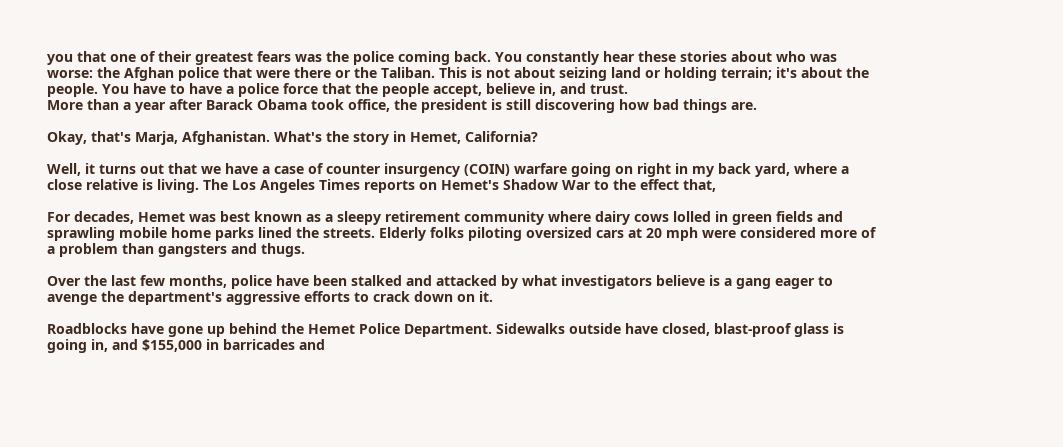you that one of their greatest fears was the police coming back. You constantly hear these stories about who was worse: the Afghan police that were there or the Taliban. This is not about seizing land or holding terrain; it's about the people. You have to have a police force that the people accept, believe in, and trust.
More than a year after Barack Obama took office, the president is still discovering how bad things are.

Okay, that's Marja, Afghanistan. What's the story in Hemet, California?

Well, it turns out that we have a case of counter insurgency (COIN) warfare going on right in my back yard, where a close relative is living. The Los Angeles Times reports on Hemet's Shadow War to the effect that,

For decades, Hemet was best known as a sleepy retirement community where dairy cows lolled in green fields and sprawling mobile home parks lined the streets. Elderly folks piloting oversized cars at 20 mph were considered more of a problem than gangsters and thugs.

Over the last few months, police have been stalked and attacked by what investigators believe is a gang eager to avenge the department's aggressive efforts to crack down on it.

Roadblocks have gone up behind the Hemet Police Department. Sidewalks outside have closed, blast-proof glass is going in, and $155,000 in barricades and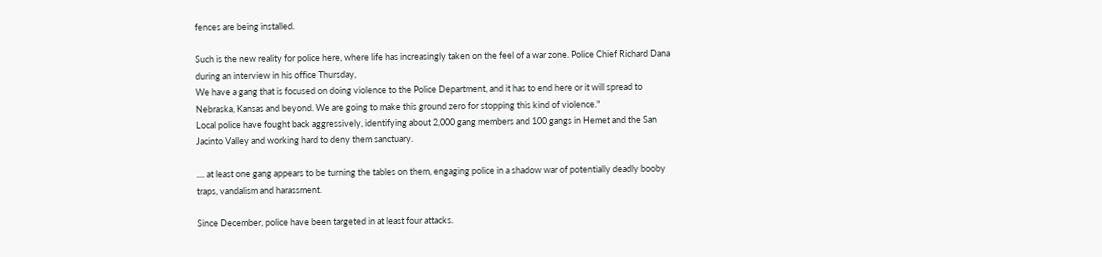fences are being installed.

Such is the new reality for police here, where life has increasingly taken on the feel of a war zone. Police Chief Richard Dana during an interview in his office Thursday,
We have a gang that is focused on doing violence to the Police Department, and it has to end here or it will spread to Nebraska, Kansas and beyond. We are going to make this ground zero for stopping this kind of violence."
Local police have fought back aggressively, identifying about 2,000 gang members and 100 gangs in Hemet and the San Jacinto Valley and working hard to deny them sanctuary.

.... at least one gang appears to be turning the tables on them, engaging police in a shadow war of potentially deadly booby traps, vandalism and harassment.

Since December, police have been targeted in at least four attacks.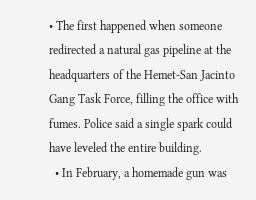• The first happened when someone redirected a natural gas pipeline at the headquarters of the Hemet-San Jacinto Gang Task Force, filling the office with fumes. Police said a single spark could have leveled the entire building.
  • In February, a homemade gun was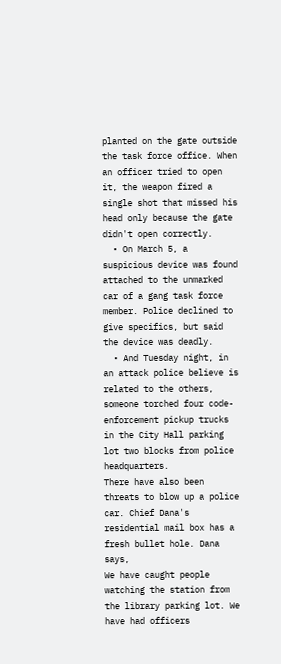planted on the gate outside the task force office. When an officer tried to open it, the weapon fired a single shot that missed his head only because the gate didn't open correctly.
  • On March 5, a suspicious device was found attached to the unmarked car of a gang task force member. Police declined to give specifics, but said the device was deadly.
  • And Tuesday night, in an attack police believe is related to the others, someone torched four code-enforcement pickup trucks in the City Hall parking lot two blocks from police headquarters.
There have also been threats to blow up a police car. Chief Dana's residential mail box has a fresh bullet hole. Dana says,
We have caught people watching the station from the library parking lot. We have had officers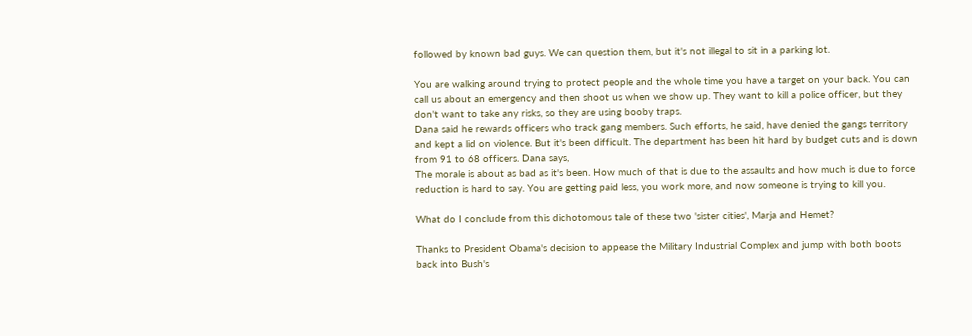followed by known bad guys. We can question them, but it's not illegal to sit in a parking lot.

You are walking around trying to protect people and the whole time you have a target on your back. You can call us about an emergency and then shoot us when we show up. They want to kill a police officer, but they don't want to take any risks, so they are using booby traps.
Dana said he rewards officers who track gang members. Such efforts, he said, have denied the gangs territory and kept a lid on violence. But it's been difficult. The department has been hit hard by budget cuts and is down from 91 to 68 officers. Dana says,
The morale is about as bad as it's been. How much of that is due to the assaults and how much is due to force reduction is hard to say. You are getting paid less, you work more, and now someone is trying to kill you.

What do I conclude from this dichotomous tale of these two 'sister cities', Marja and Hemet?

Thanks to President Obama's decision to appease the Military Industrial Complex and jump with both boots back into Bush's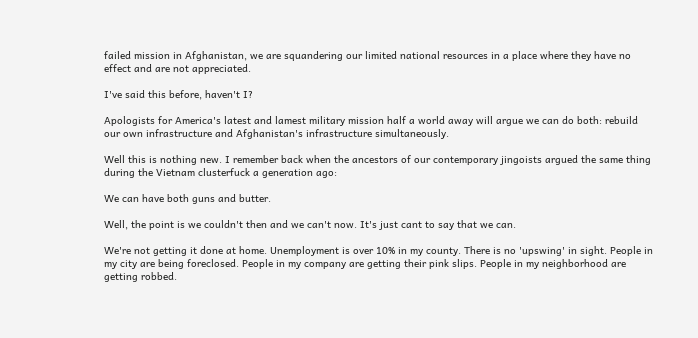failed mission in Afghanistan, we are squandering our limited national resources in a place where they have no effect and are not appreciated.

I've said this before, haven't I?

Apologists for America's latest and lamest military mission half a world away will argue we can do both: rebuild our own infrastructure and Afghanistan's infrastructure simultaneously.

Well this is nothing new. I remember back when the ancestors of our contemporary jingoists argued the same thing during the Vietnam clusterfuck a generation ago:

We can have both guns and butter.

Well, the point is we couldn't then and we can't now. It's just cant to say that we can.

We're not getting it done at home. Unemployment is over 10% in my county. There is no 'upswing' in sight. People in my city are being foreclosed. People in my company are getting their pink slips. People in my neighborhood are getting robbed.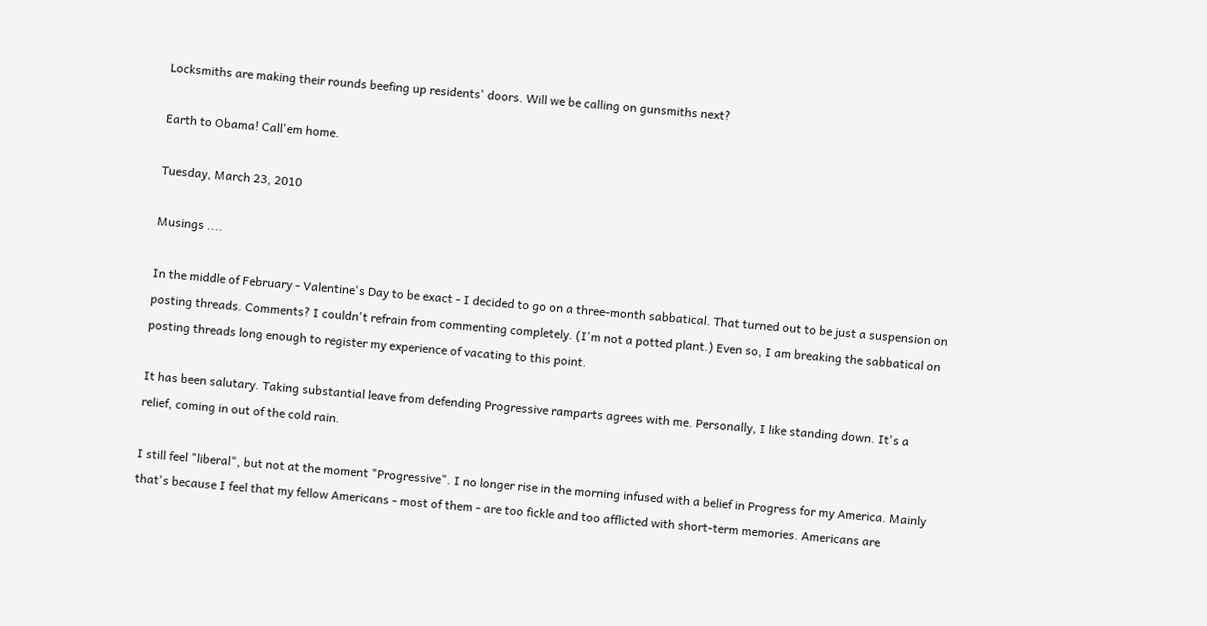Locksmiths are making their rounds beefing up residents' doors. Will we be calling on gunsmiths next?

Earth to Obama! Call'em home.

Tuesday, March 23, 2010

Musings ....

In the middle of February - Valentine's Day to be exact - I decided to go on a three-month sabbatical. That turned out to be just a suspension on posting threads. Comments? I couldn't refrain from commenting completely. (I'm not a potted plant.) Even so, I am breaking the sabbatical on posting threads long enough to register my experience of vacating to this point.

It has been salutary. Taking substantial leave from defending Progressive ramparts agrees with me. Personally, I like standing down. It's a relief, coming in out of the cold rain.

I still feel "liberal", but not at the moment "Progressive". I no longer rise in the morning infused with a belief in Progress for my America. Mainly that's because I feel that my fellow Americans - most of them - are too fickle and too afflicted with short-term memories. Americans are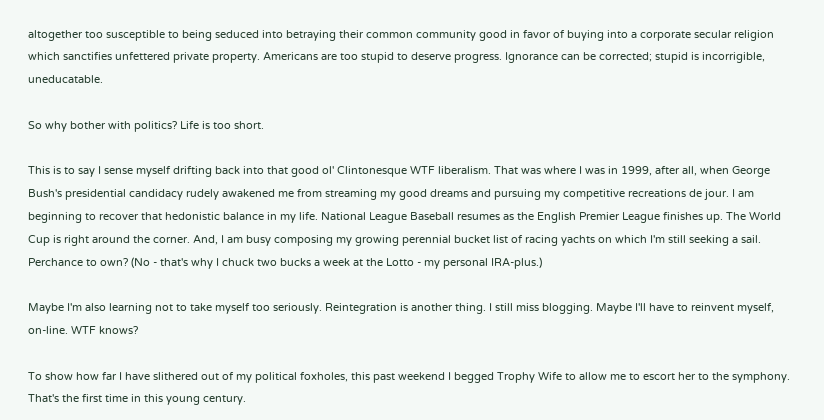altogether too susceptible to being seduced into betraying their common community good in favor of buying into a corporate secular religion which sanctifies unfettered private property. Americans are too stupid to deserve progress. Ignorance can be corrected; stupid is incorrigible, uneducatable.

So why bother with politics? Life is too short.

This is to say I sense myself drifting back into that good ol' Clintonesque WTF liberalism. That was where I was in 1999, after all, when George Bush's presidential candidacy rudely awakened me from streaming my good dreams and pursuing my competitive recreations de jour. I am beginning to recover that hedonistic balance in my life. National League Baseball resumes as the English Premier League finishes up. The World Cup is right around the corner. And, I am busy composing my growing perennial bucket list of racing yachts on which I'm still seeking a sail. Perchance to own? (No - that's why I chuck two bucks a week at the Lotto - my personal IRA-plus.)

Maybe I'm also learning not to take myself too seriously. Reintegration is another thing. I still miss blogging. Maybe I'll have to reinvent myself, on-line. WTF knows?

To show how far I have slithered out of my political foxholes, this past weekend I begged Trophy Wife to allow me to escort her to the symphony. That's the first time in this young century.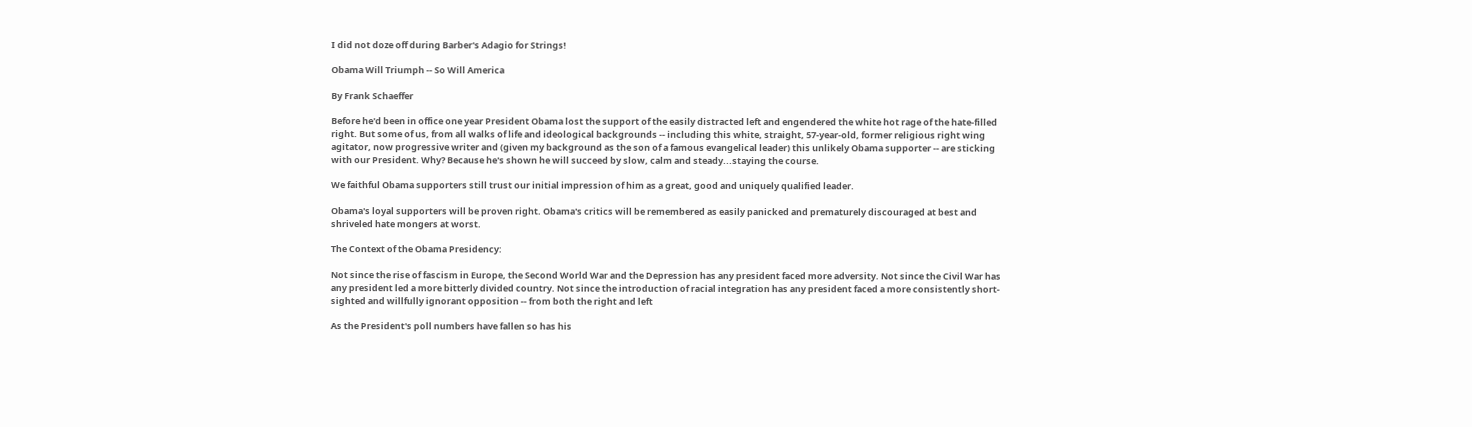I did not doze off during Barber's Adagio for Strings!

Obama Will Triumph -- So Will America

By Frank Schaeffer

Before he'd been in office one year President Obama lost the support of the easily distracted left and engendered the white hot rage of the hate-filled right. But some of us, from all walks of life and ideological backgrounds -- including this white, straight, 57-year-old, former religious right wing agitator, now progressive writer and (given my background as the son of a famous evangelical leader) this unlikely Obama supporter -- are sticking with our President. Why? Because he's shown he will succeed by slow, calm and steady...staying the course.

We faithful Obama supporters still trust our initial impression of him as a great, good and uniquely qualified leader.

Obama's loyal supporters will be proven right. Obama's critics will be remembered as easily panicked and prematurely discouraged at best and shriveled hate mongers at worst.

The Context of the Obama Presidency:

Not since the rise of fascism in Europe, the Second World War and the Depression has any president faced more adversity. Not since the Civil War has any president led a more bitterly divided country. Not since the introduction of racial integration has any president faced a more consistently short-sighted and willfully ignorant opposition -- from both the right and left

As the President's poll numbers have fallen so has his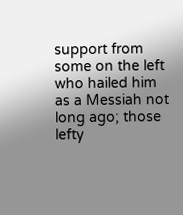support from some on the left who hailed him as a Messiah not long ago; those lefty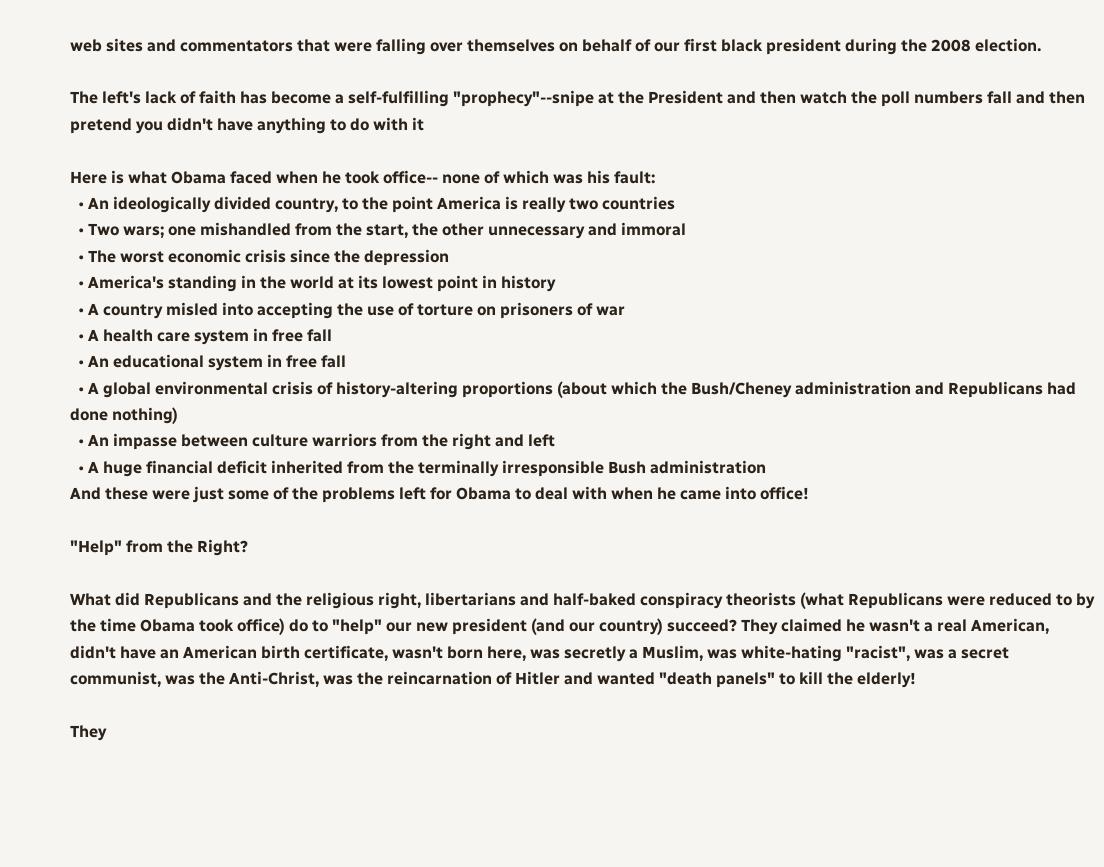web sites and commentators that were falling over themselves on behalf of our first black president during the 2008 election.

The left's lack of faith has become a self-fulfilling "prophecy"--snipe at the President and then watch the poll numbers fall and then pretend you didn't have anything to do with it

Here is what Obama faced when he took office-- none of which was his fault:
  • An ideologically divided country, to the point America is really two countries
  • Two wars; one mishandled from the start, the other unnecessary and immoral
  • The worst economic crisis since the depression
  • America's standing in the world at its lowest point in history
  • A country misled into accepting the use of torture on prisoners of war
  • A health care system in free fall
  • An educational system in free fall
  • A global environmental crisis of history-altering proportions (about which the Bush/Cheney administration and Republicans had done nothing)
  • An impasse between culture warriors from the right and left
  • A huge financial deficit inherited from the terminally irresponsible Bush administration
And these were just some of the problems left for Obama to deal with when he came into office!

"Help" from the Right?

What did Republicans and the religious right, libertarians and half-baked conspiracy theorists (what Republicans were reduced to by the time Obama took office) do to "help" our new president (and our country) succeed? They claimed he wasn't a real American, didn't have an American birth certificate, wasn't born here, was secretly a Muslim, was white-hating "racist", was a secret communist, was the Anti-Christ, was the reincarnation of Hitler and wanted "death panels" to kill the elderly!

They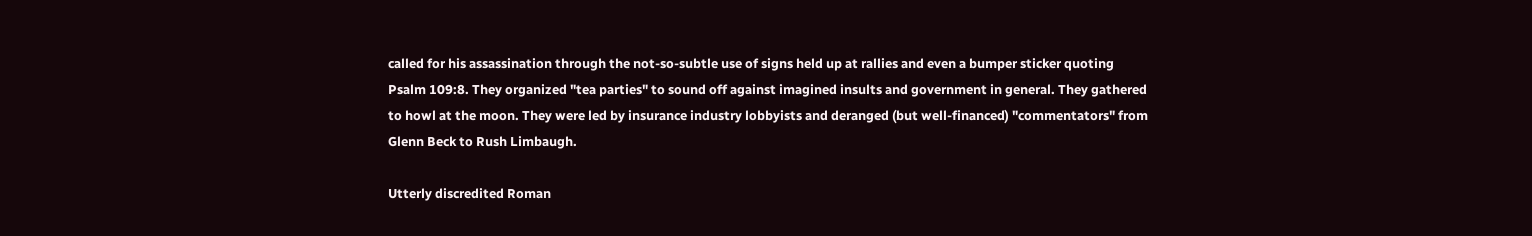called for his assassination through the not-so-subtle use of signs held up at rallies and even a bumper sticker quoting Psalm 109:8. They organized "tea parties" to sound off against imagined insults and government in general. They gathered to howl at the moon. They were led by insurance industry lobbyists and deranged (but well-financed) "commentators" from Glenn Beck to Rush Limbaugh.

Utterly discredited Roman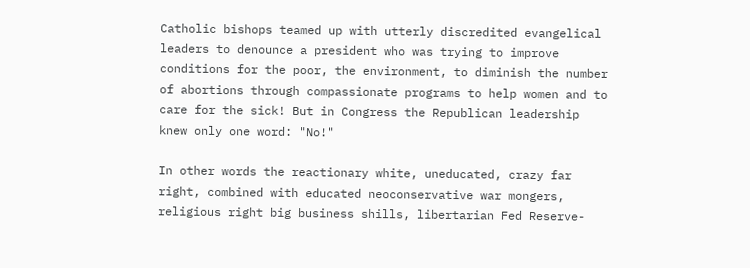Catholic bishops teamed up with utterly discredited evangelical leaders to denounce a president who was trying to improve conditions for the poor, the environment, to diminish the number of abortions through compassionate programs to help women and to care for the sick! But in Congress the Republican leadership knew only one word: "No!"

In other words the reactionary white, uneducated, crazy far right, combined with educated neoconservative war mongers, religious right big business shills, libertarian Fed Reserve-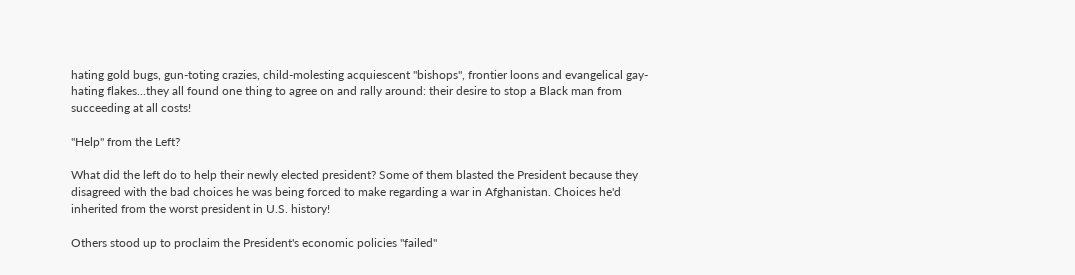hating gold bugs, gun-toting crazies, child-molesting acquiescent "bishops", frontier loons and evangelical gay-hating flakes...they all found one thing to agree on and rally around: their desire to stop a Black man from succeeding at all costs!

"Help" from the Left?

What did the left do to help their newly elected president? Some of them blasted the President because they disagreed with the bad choices he was being forced to make regarding a war in Afghanistan. Choices he'd inherited from the worst president in U.S. history!

Others stood up to proclaim the President's economic policies "failed"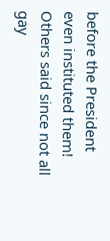before the President even instituted them! Others said since not all gay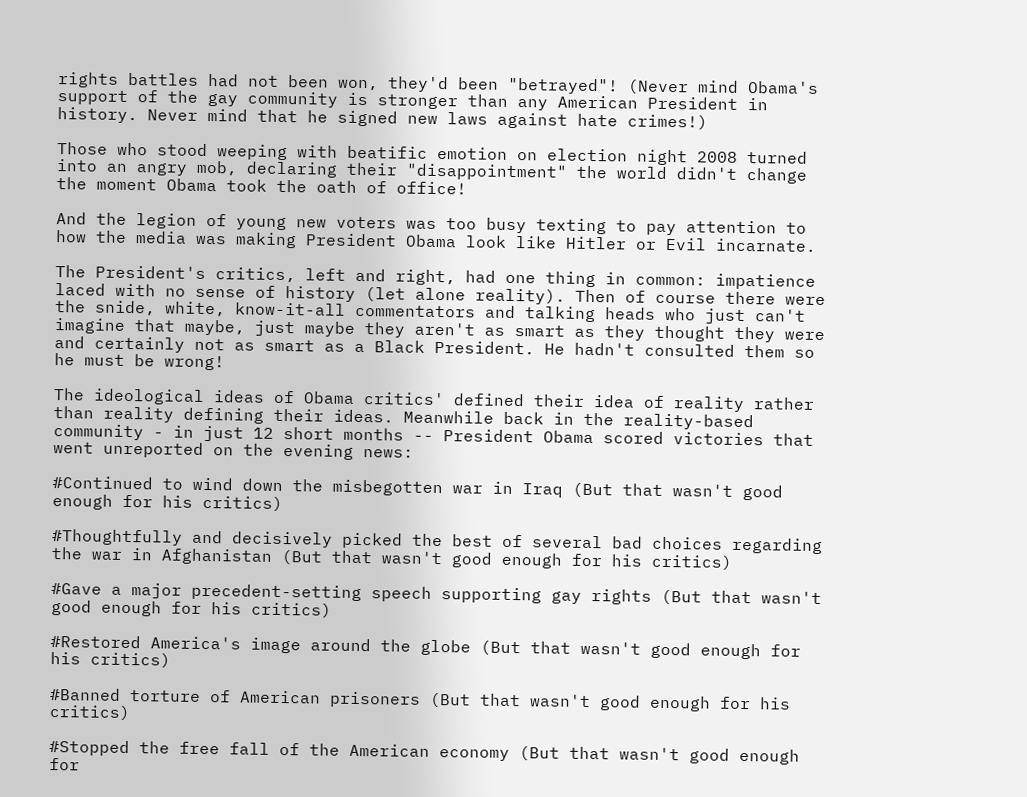rights battles had not been won, they'd been "betrayed"! (Never mind Obama's support of the gay community is stronger than any American President in history. Never mind that he signed new laws against hate crimes!)

Those who stood weeping with beatific emotion on election night 2008 turned into an angry mob, declaring their "disappointment" the world didn't change the moment Obama took the oath of office!

And the legion of young new voters was too busy texting to pay attention to how the media was making President Obama look like Hitler or Evil incarnate.

The President's critics, left and right, had one thing in common: impatience laced with no sense of history (let alone reality). Then of course there were the snide, white, know-it-all commentators and talking heads who just can't imagine that maybe, just maybe they aren't as smart as they thought they were and certainly not as smart as a Black President. He hadn't consulted them so he must be wrong!

The ideological ideas of Obama critics' defined their idea of reality rather than reality defining their ideas. Meanwhile back in the reality-based community - in just 12 short months -- President Obama scored victories that went unreported on the evening news:

#Continued to wind down the misbegotten war in Iraq (But that wasn't good enough for his critics)

#Thoughtfully and decisively picked the best of several bad choices regarding the war in Afghanistan (But that wasn't good enough for his critics)

#Gave a major precedent-setting speech supporting gay rights (But that wasn't good enough for his critics)

#Restored America's image around the globe (But that wasn't good enough for his critics)

#Banned torture of American prisoners (But that wasn't good enough for his critics)

#Stopped the free fall of the American economy (But that wasn't good enough for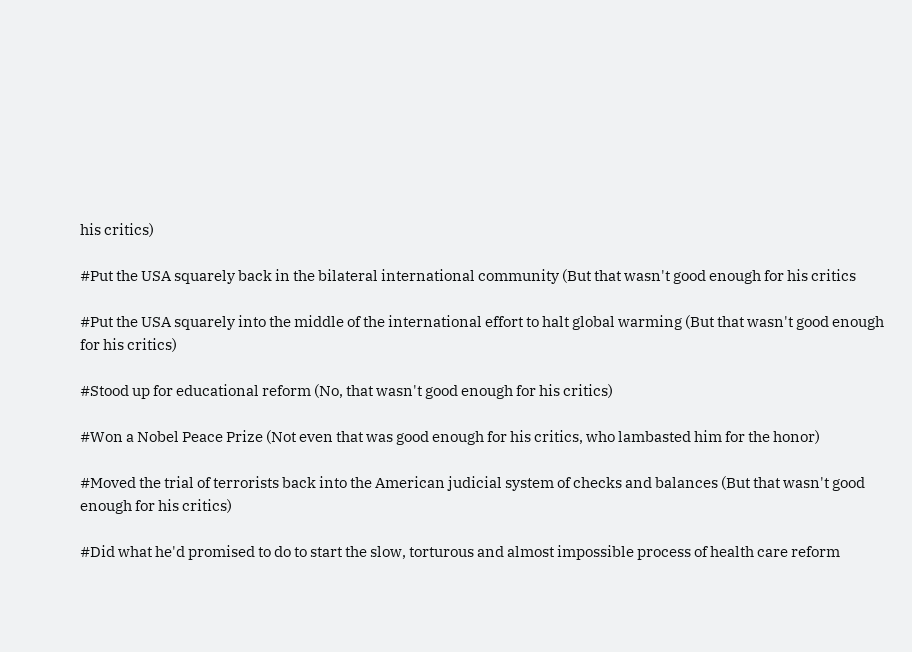his critics)

#Put the USA squarely back in the bilateral international community (But that wasn't good enough for his critics

#Put the USA squarely into the middle of the international effort to halt global warming (But that wasn't good enough for his critics)

#Stood up for educational reform (No, that wasn't good enough for his critics)

#Won a Nobel Peace Prize (Not even that was good enough for his critics, who lambasted him for the honor)

#Moved the trial of terrorists back into the American judicial system of checks and balances (But that wasn't good enough for his critics)

#Did what he'd promised to do to start the slow, torturous and almost impossible process of health care reform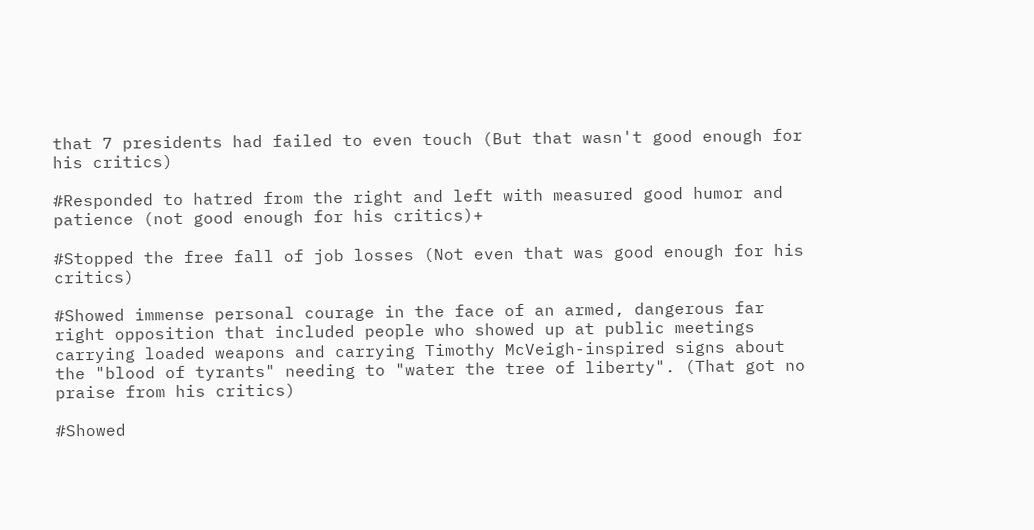that 7 presidents had failed to even touch (But that wasn't good enough for his critics)

#Responded to hatred from the right and left with measured good humor and patience (not good enough for his critics)+

#Stopped the free fall of job losses (Not even that was good enough for his critics)

#Showed immense personal courage in the face of an armed, dangerous far right opposition that included people who showed up at public meetings carrying loaded weapons and carrying Timothy McVeigh-inspired signs about the "blood of tyrants" needing to "water the tree of liberty". (That got no praise from his critics)

#Showed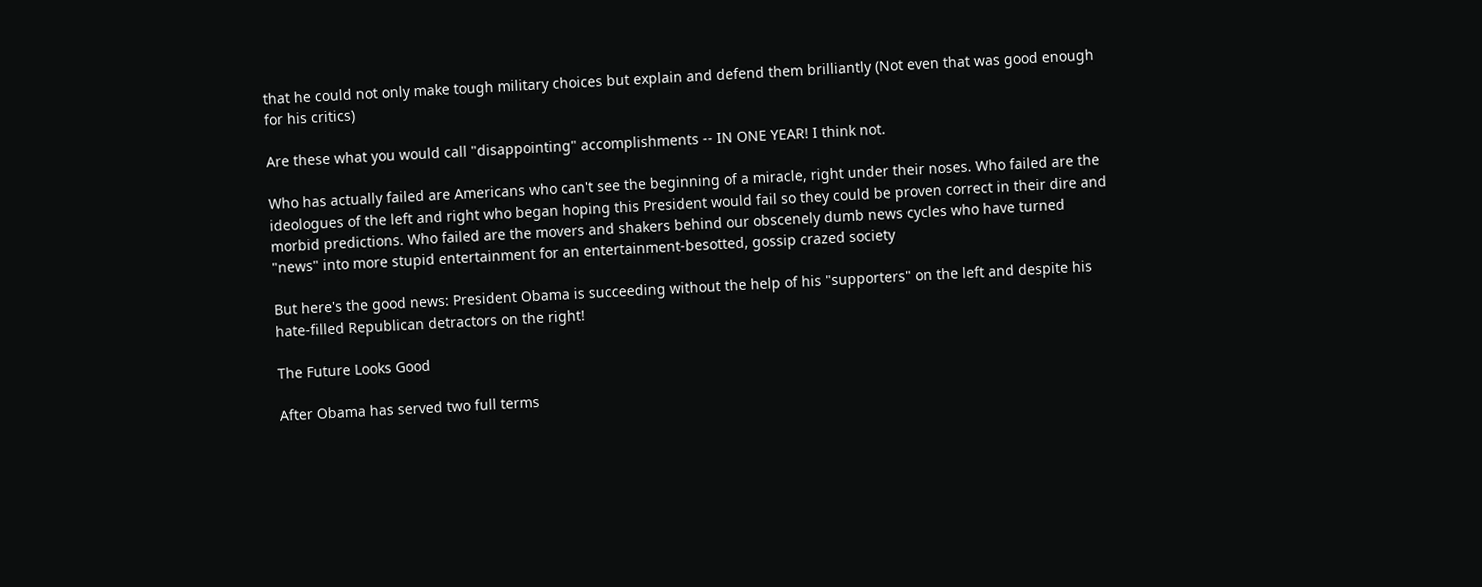that he could not only make tough military choices but explain and defend them brilliantly (Not even that was good enough for his critics)

Are these what you would call "disappointing" accomplishments -- IN ONE YEAR! I think not.

Who has actually failed are Americans who can't see the beginning of a miracle, right under their noses. Who failed are the ideologues of the left and right who began hoping this President would fail so they could be proven correct in their dire and morbid predictions. Who failed are the movers and shakers behind our obscenely dumb news cycles who have turned "news" into more stupid entertainment for an entertainment-besotted, gossip crazed society

But here's the good news: President Obama is succeeding without the help of his "supporters" on the left and despite his hate-filled Republican detractors on the right!

The Future Looks Good

After Obama has served two full terms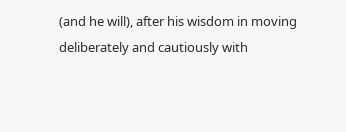(and he will), after his wisdom in moving deliberately and cautiously with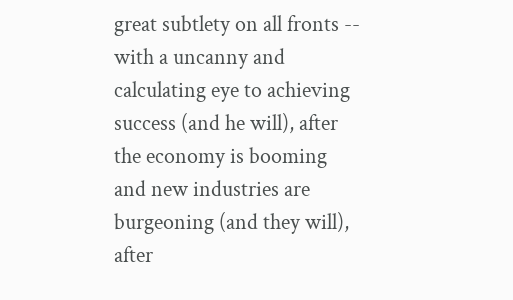great subtlety on all fronts -- with a uncanny and calculating eye to achieving success (and he will), after the economy is booming and new industries are burgeoning (and they will), after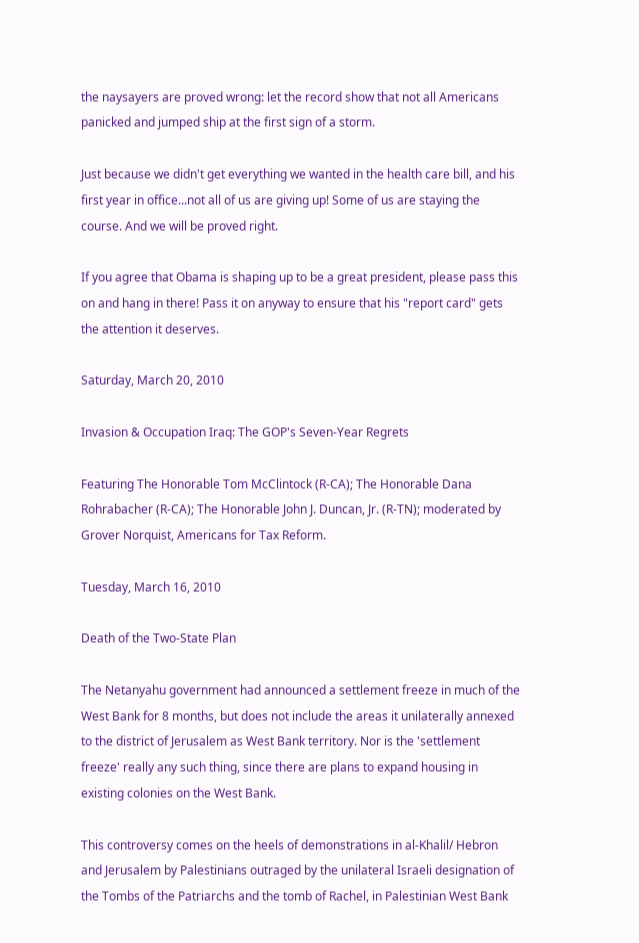the naysayers are proved wrong: let the record show that not all Americans panicked and jumped ship at the first sign of a storm.

Just because we didn't get everything we wanted in the health care bill, and his first year in office...not all of us are giving up! Some of us are staying the course. And we will be proved right.

If you agree that Obama is shaping up to be a great president, please pass this on and hang in there! Pass it on anyway to ensure that his "report card" gets the attention it deserves.

Saturday, March 20, 2010

Invasion & Occupation Iraq: The GOP's Seven-Year Regrets

Featuring The Honorable Tom McClintock (R-CA); The Honorable Dana Rohrabacher (R-CA); The Honorable John J. Duncan, Jr. (R-TN); moderated by Grover Norquist, Americans for Tax Reform.

Tuesday, March 16, 2010

Death of the Two-State Plan

The Netanyahu government had announced a settlement freeze in much of the West Bank for 8 months, but does not include the areas it unilaterally annexed to the district of Jerusalem as West Bank territory. Nor is the 'settlement freeze' really any such thing, since there are plans to expand housing in existing colonies on the West Bank.

This controversy comes on the heels of demonstrations in al-Khalil/ Hebron and Jerusalem by Palestinians outraged by the unilateral Israeli designation of the Tombs of the Patriarchs and the tomb of Rachel, in Palestinian West Bank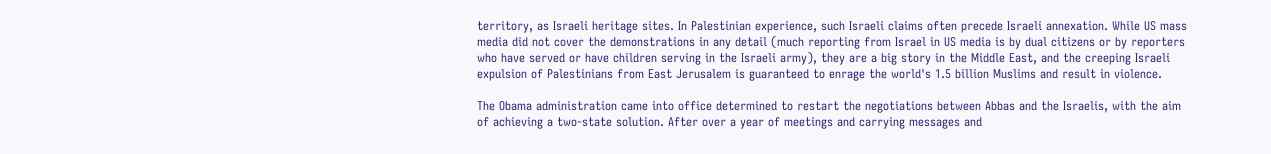territory, as Israeli heritage sites. In Palestinian experience, such Israeli claims often precede Israeli annexation. While US mass media did not cover the demonstrations in any detail (much reporting from Israel in US media is by dual citizens or by reporters who have served or have children serving in the Israeli army), they are a big story in the Middle East, and the creeping Israeli expulsion of Palestinians from East Jerusalem is guaranteed to enrage the world's 1.5 billion Muslims and result in violence.

The Obama administration came into office determined to restart the negotiations between Abbas and the Israelis, with the aim of achieving a two-state solution. After over a year of meetings and carrying messages and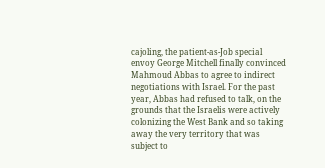cajoling, the patient-as-Job special envoy George Mitchell finally convinced Mahmoud Abbas to agree to indirect negotiations with Israel. For the past year, Abbas had refused to talk, on the grounds that the Israelis were actively colonizing the West Bank and so taking away the very territory that was subject to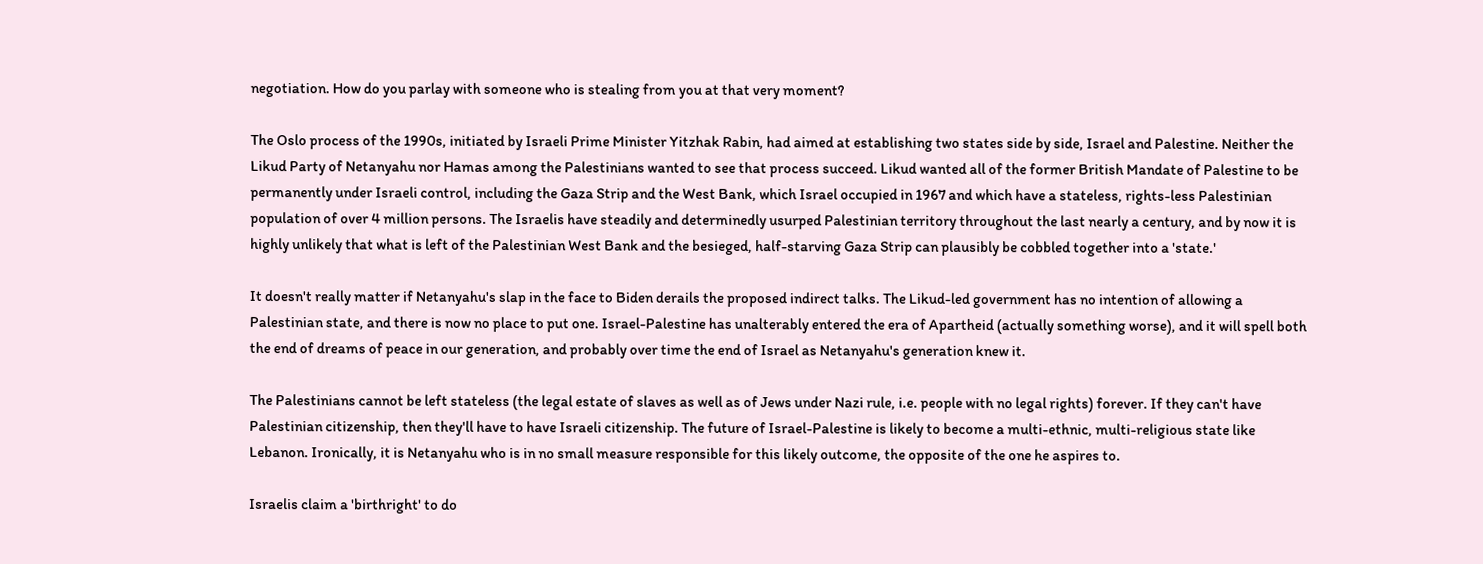negotiation. How do you parlay with someone who is stealing from you at that very moment?

The Oslo process of the 1990s, initiated by Israeli Prime Minister Yitzhak Rabin, had aimed at establishing two states side by side, Israel and Palestine. Neither the Likud Party of Netanyahu nor Hamas among the Palestinians wanted to see that process succeed. Likud wanted all of the former British Mandate of Palestine to be permanently under Israeli control, including the Gaza Strip and the West Bank, which Israel occupied in 1967 and which have a stateless, rights-less Palestinian population of over 4 million persons. The Israelis have steadily and determinedly usurped Palestinian territory throughout the last nearly a century, and by now it is highly unlikely that what is left of the Palestinian West Bank and the besieged, half-starving Gaza Strip can plausibly be cobbled together into a 'state.'

It doesn't really matter if Netanyahu's slap in the face to Biden derails the proposed indirect talks. The Likud-led government has no intention of allowing a Palestinian state, and there is now no place to put one. Israel-Palestine has unalterably entered the era of Apartheid (actually something worse), and it will spell both the end of dreams of peace in our generation, and probably over time the end of Israel as Netanyahu's generation knew it.

The Palestinians cannot be left stateless (the legal estate of slaves as well as of Jews under Nazi rule, i.e. people with no legal rights) forever. If they can't have Palestinian citizenship, then they'll have to have Israeli citizenship. The future of Israel-Palestine is likely to become a multi-ethnic, multi-religious state like Lebanon. Ironically, it is Netanyahu who is in no small measure responsible for this likely outcome, the opposite of the one he aspires to.

Israelis claim a 'birthright' to do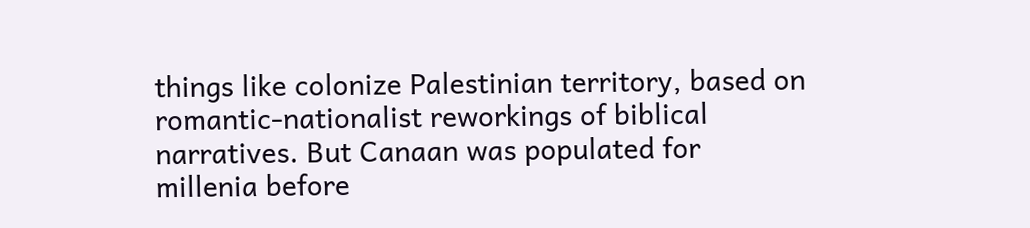things like colonize Palestinian territory, based on romantic-nationalist reworkings of biblical narratives. But Canaan was populated for millenia before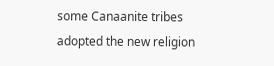some Canaanite tribes adopted the new religion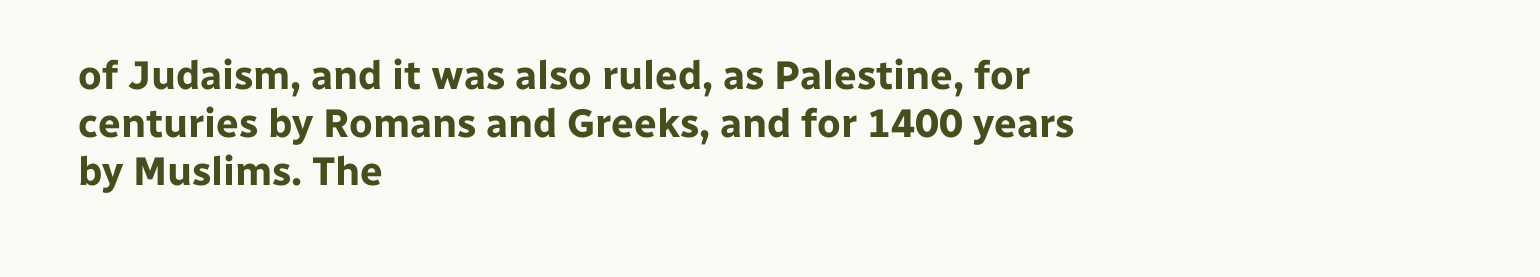of Judaism, and it was also ruled, as Palestine, for centuries by Romans and Greeks, and for 1400 years by Muslims. The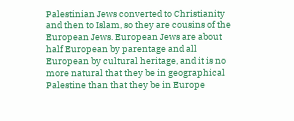Palestinian Jews converted to Christianity and then to Islam, so they are cousins of the European Jews. European Jews are about half European by parentage and all European by cultural heritage, and it is no more natural that they be in geographical Palestine than that they be in Europe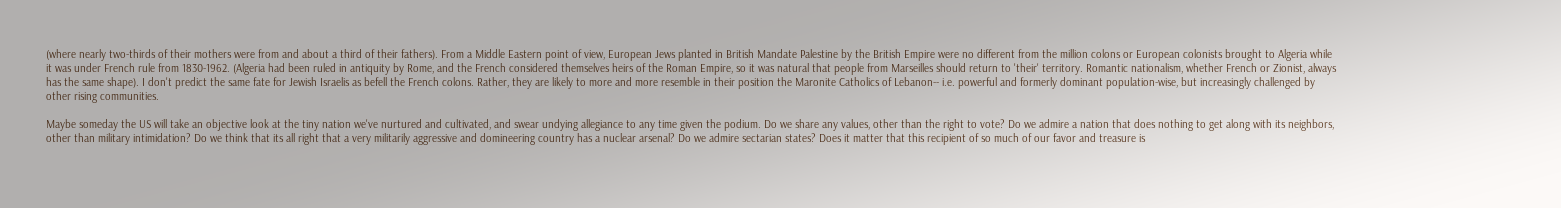(where nearly two-thirds of their mothers were from and about a third of their fathers). From a Middle Eastern point of view, European Jews planted in British Mandate Palestine by the British Empire were no different from the million colons or European colonists brought to Algeria while it was under French rule from 1830-1962. (Algeria had been ruled in antiquity by Rome, and the French considered themselves heirs of the Roman Empire, so it was natural that people from Marseilles should return to 'their' territory. Romantic nationalism, whether French or Zionist, always has the same shape). I don't predict the same fate for Jewish Israelis as befell the French colons. Rather, they are likely to more and more resemble in their position the Maronite Catholics of Lebanon-- i.e. powerful and formerly dominant population-wise, but increasingly challenged by other rising communities.

Maybe someday the US will take an objective look at the tiny nation we've nurtured and cultivated, and swear undying allegiance to any time given the podium. Do we share any values, other than the right to vote? Do we admire a nation that does nothing to get along with its neighbors, other than military intimidation? Do we think that its all right that a very militarily aggressive and domineering country has a nuclear arsenal? Do we admire sectarian states? Does it matter that this recipient of so much of our favor and treasure is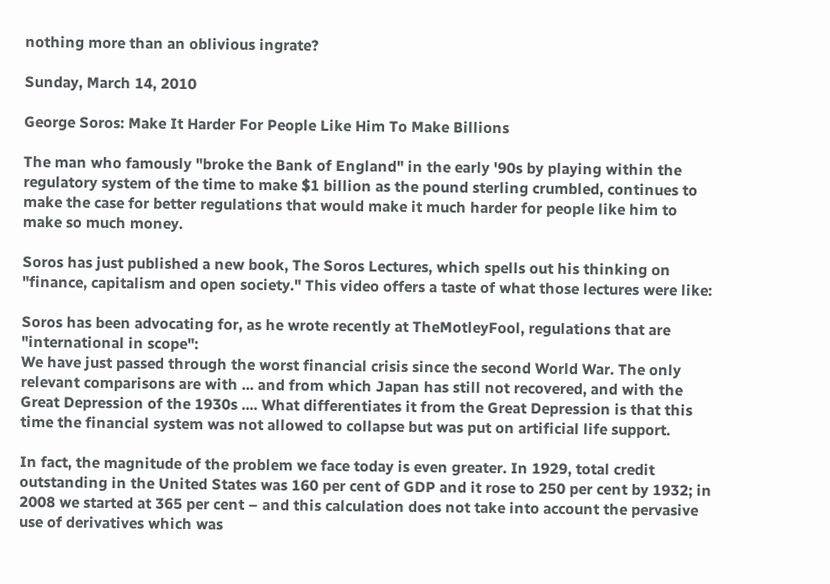nothing more than an oblivious ingrate?

Sunday, March 14, 2010

George Soros: Make It Harder For People Like Him To Make Billions

The man who famously "broke the Bank of England" in the early '90s by playing within the regulatory system of the time to make $1 billion as the pound sterling crumbled, continues to make the case for better regulations that would make it much harder for people like him to make so much money.

Soros has just published a new book, The Soros Lectures, which spells out his thinking on "finance, capitalism and open society." This video offers a taste of what those lectures were like:

Soros has been advocating for, as he wrote recently at TheMotleyFool, regulations that are "international in scope":
We have just passed through the worst financial crisis since the second World War. The only relevant comparisons are with ... and from which Japan has still not recovered, and with the Great Depression of the 1930s .... What differentiates it from the Great Depression is that this time the financial system was not allowed to collapse but was put on artificial life support.

In fact, the magnitude of the problem we face today is even greater. In 1929, total credit outstanding in the United States was 160 per cent of GDP and it rose to 250 per cent by 1932; in 2008 we started at 365 per cent – and this calculation does not take into account the pervasive use of derivatives which was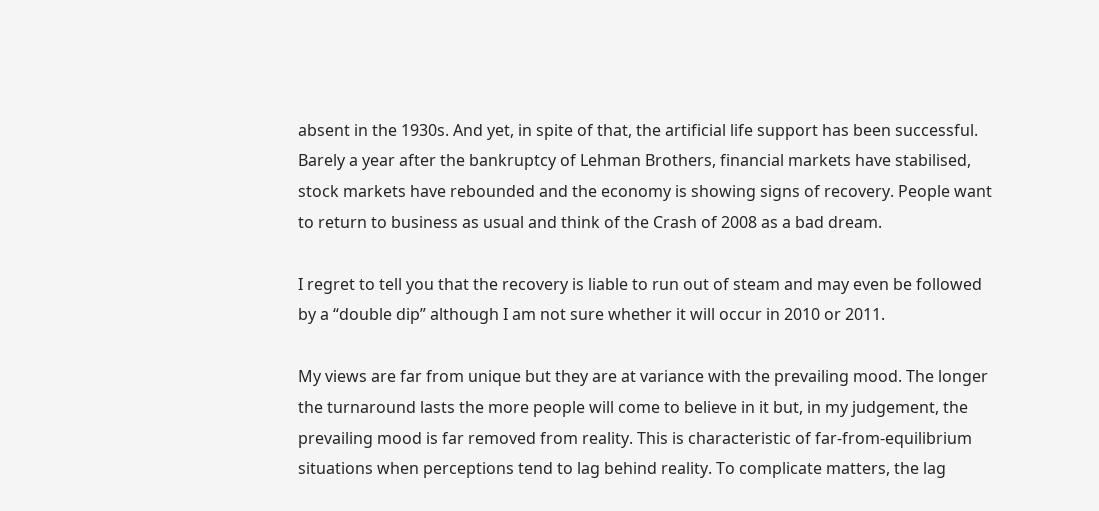absent in the 1930s. And yet, in spite of that, the artificial life support has been successful. Barely a year after the bankruptcy of Lehman Brothers, financial markets have stabilised, stock markets have rebounded and the economy is showing signs of recovery. People want to return to business as usual and think of the Crash of 2008 as a bad dream.

I regret to tell you that the recovery is liable to run out of steam and may even be followed by a “double dip” although I am not sure whether it will occur in 2010 or 2011.

My views are far from unique but they are at variance with the prevailing mood. The longer the turnaround lasts the more people will come to believe in it but, in my judgement, the prevailing mood is far removed from reality. This is characteristic of far-from-equilibrium situations when perceptions tend to lag behind reality. To complicate matters, the lag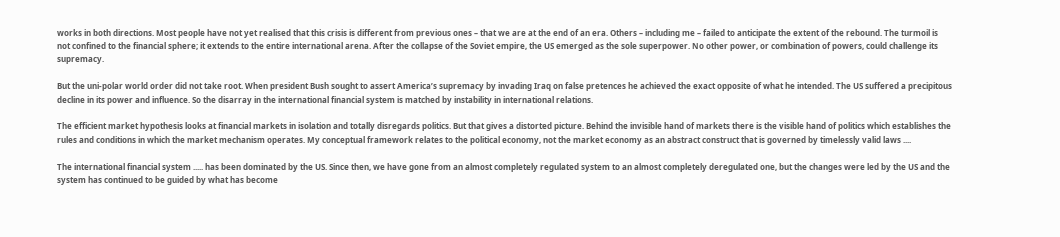works in both directions. Most people have not yet realised that this crisis is different from previous ones – that we are at the end of an era. Others – including me – failed to anticipate the extent of the rebound. The turmoil is not confined to the financial sphere; it extends to the entire international arena. After the collapse of the Soviet empire, the US emerged as the sole superpower. No other power, or combination of powers, could challenge its supremacy.

But the uni-polar world order did not take root. When president Bush sought to assert America’s supremacy by invading Iraq on false pretences he achieved the exact opposite of what he intended. The US suffered a precipitous decline in its power and influence. So the disarray in the international financial system is matched by instability in international relations.

The efficient market hypothesis looks at financial markets in isolation and totally disregards politics. But that gives a distorted picture. Behind the invisible hand of markets there is the visible hand of politics which establishes the rules and conditions in which the market mechanism operates. My conceptual framework relates to the political economy, not the market economy as an abstract construct that is governed by timelessly valid laws ....

The international financial system ..... has been dominated by the US. Since then, we have gone from an almost completely regulated system to an almost completely deregulated one, but the changes were led by the US and the system has continued to be guided by what has become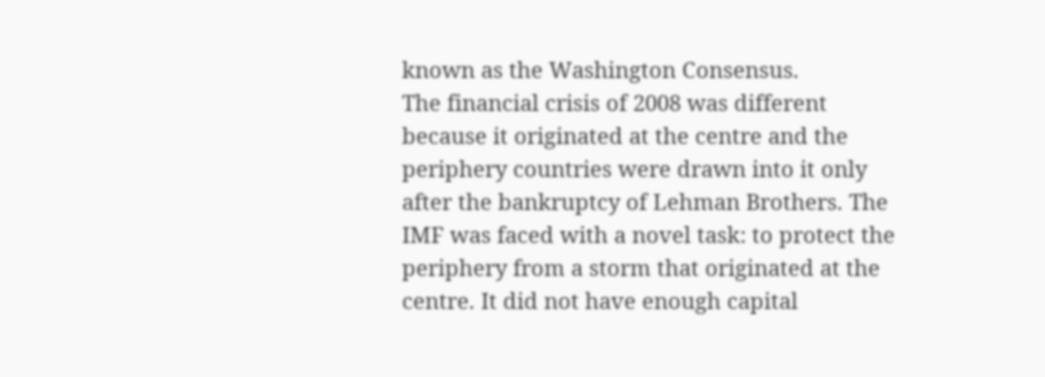known as the Washington Consensus.
The financial crisis of 2008 was different because it originated at the centre and the periphery countries were drawn into it only after the bankruptcy of Lehman Brothers. The IMF was faced with a novel task: to protect the periphery from a storm that originated at the centre. It did not have enough capital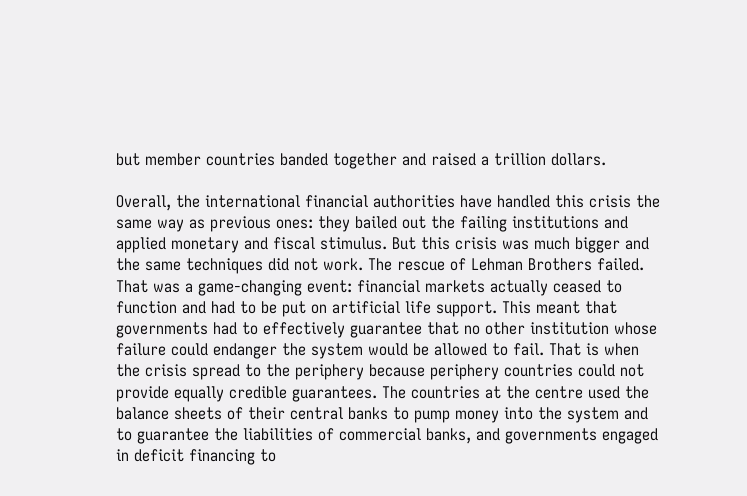but member countries banded together and raised a trillion dollars.

Overall, the international financial authorities have handled this crisis the same way as previous ones: they bailed out the failing institutions and applied monetary and fiscal stimulus. But this crisis was much bigger and the same techniques did not work. The rescue of Lehman Brothers failed. That was a game-changing event: financial markets actually ceased to function and had to be put on artificial life support. This meant that governments had to effectively guarantee that no other institution whose failure could endanger the system would be allowed to fail. That is when the crisis spread to the periphery because periphery countries could not provide equally credible guarantees. The countries at the centre used the balance sheets of their central banks to pump money into the system and to guarantee the liabilities of commercial banks, and governments engaged in deficit financing to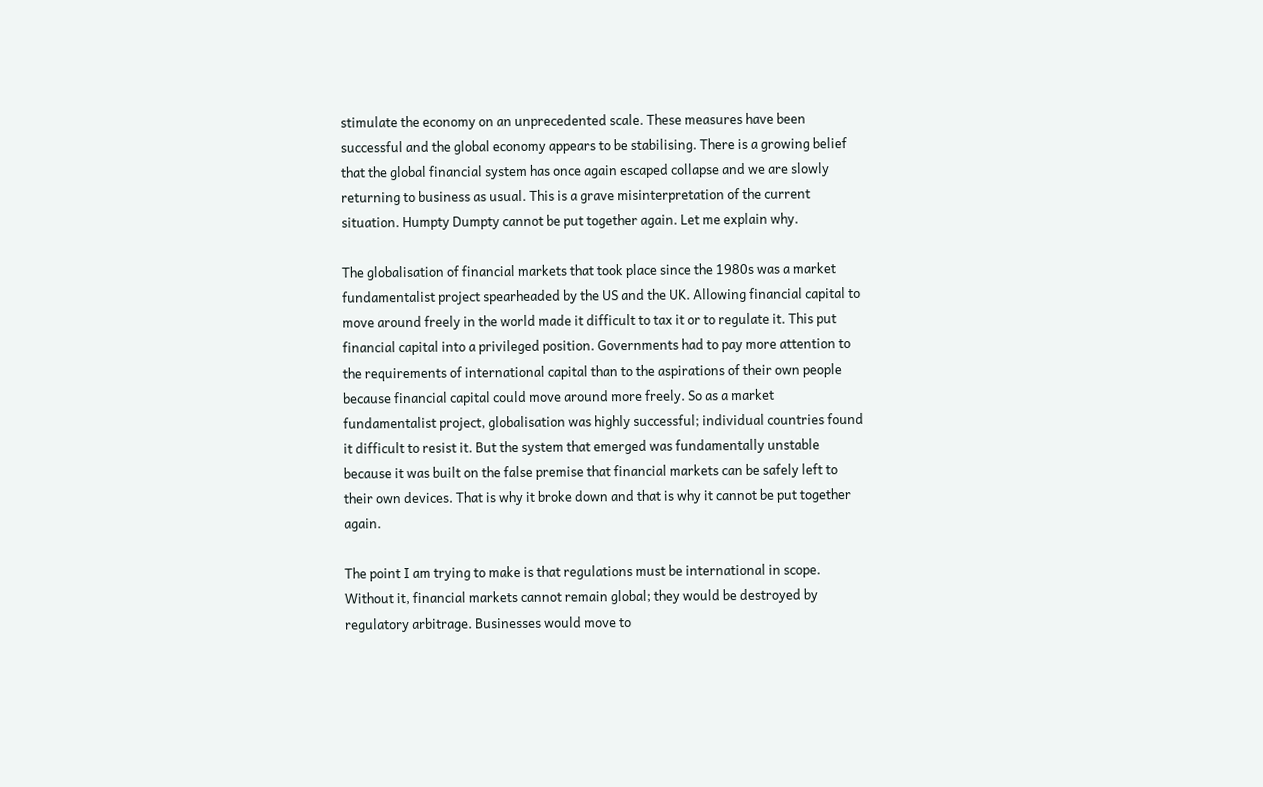stimulate the economy on an unprecedented scale. These measures have been successful and the global economy appears to be stabilising. There is a growing belief that the global financial system has once again escaped collapse and we are slowly returning to business as usual. This is a grave misinterpretation of the current situation. Humpty Dumpty cannot be put together again. Let me explain why.

The globalisation of financial markets that took place since the 1980s was a market fundamentalist project spearheaded by the US and the UK. Allowing financial capital to move around freely in the world made it difficult to tax it or to regulate it. This put financial capital into a privileged position. Governments had to pay more attention to the requirements of international capital than to the aspirations of their own people because financial capital could move around more freely. So as a market fundamentalist project, globalisation was highly successful; individual countries found it difficult to resist it. But the system that emerged was fundamentally unstable because it was built on the false premise that financial markets can be safely left to their own devices. That is why it broke down and that is why it cannot be put together again.

The point I am trying to make is that regulations must be international in scope. Without it, financial markets cannot remain global; they would be destroyed by regulatory arbitrage. Businesses would move to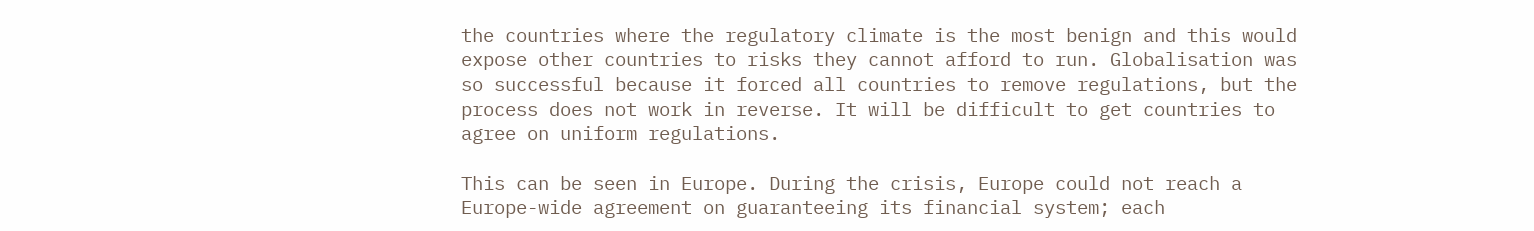the countries where the regulatory climate is the most benign and this would expose other countries to risks they cannot afford to run. Globalisation was so successful because it forced all countries to remove regulations, but the process does not work in reverse. It will be difficult to get countries to agree on uniform regulations.

This can be seen in Europe. During the crisis, Europe could not reach a Europe-wide agreement on guaranteeing its financial system; each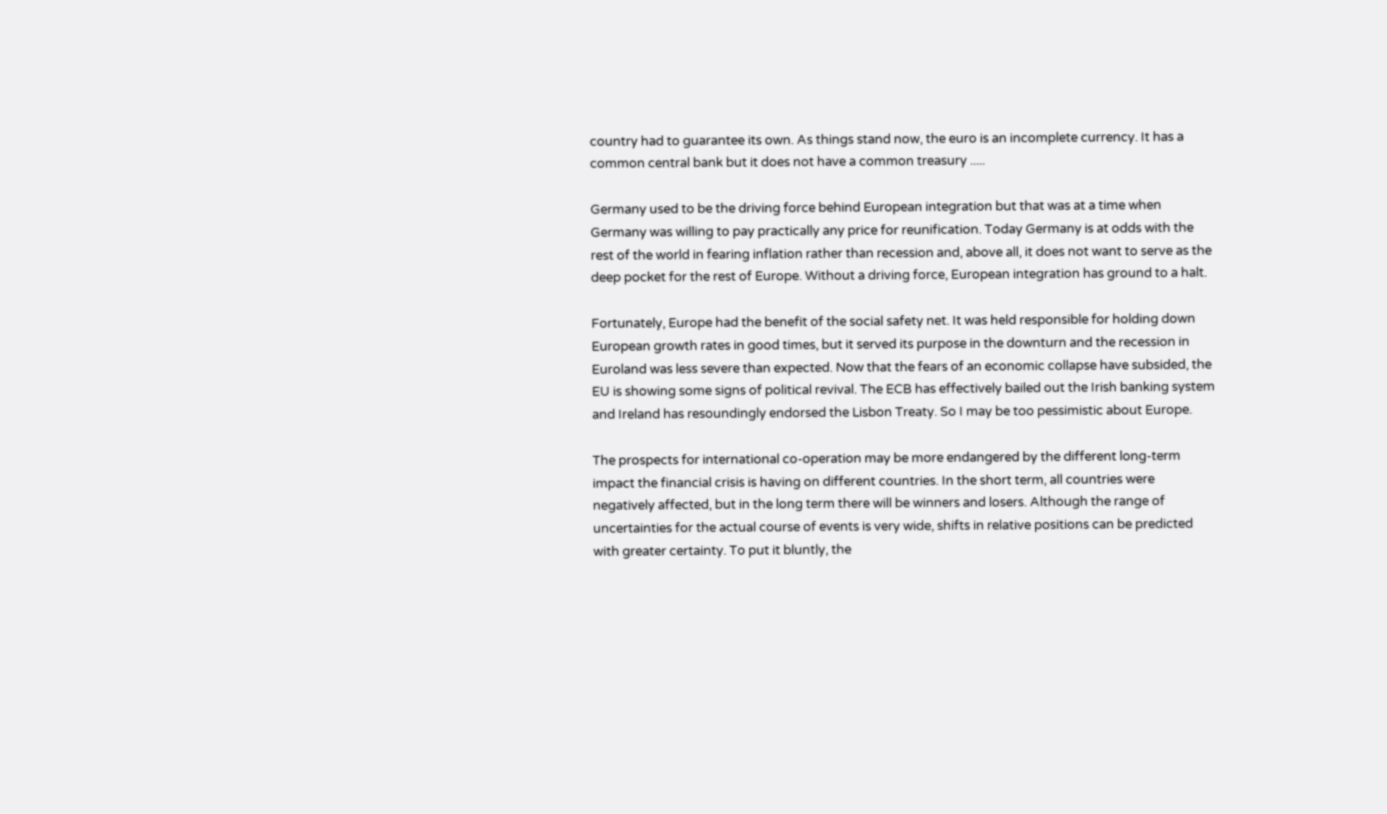country had to guarantee its own. As things stand now, the euro is an incomplete currency. It has a common central bank but it does not have a common treasury .....

Germany used to be the driving force behind European integration but that was at a time when Germany was willing to pay practically any price for reunification. Today Germany is at odds with the rest of the world in fearing inflation rather than recession and, above all, it does not want to serve as the deep pocket for the rest of Europe. Without a driving force, European integration has ground to a halt.

Fortunately, Europe had the benefit of the social safety net. It was held responsible for holding down European growth rates in good times, but it served its purpose in the downturn and the recession in Euroland was less severe than expected. Now that the fears of an economic collapse have subsided, the EU is showing some signs of political revival. The ECB has effectively bailed out the Irish banking system and Ireland has resoundingly endorsed the Lisbon Treaty. So I may be too pessimistic about Europe.

The prospects for international co-operation may be more endangered by the different long-term impact the financial crisis is having on different countries. In the short term, all countries were negatively affected, but in the long term there will be winners and losers. Although the range of uncertainties for the actual course of events is very wide, shifts in relative positions can be predicted with greater certainty. To put it bluntly, the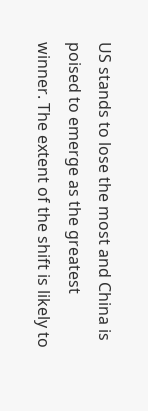US stands to lose the most and China is poised to emerge as the greatest winner. The extent of the shift is likely to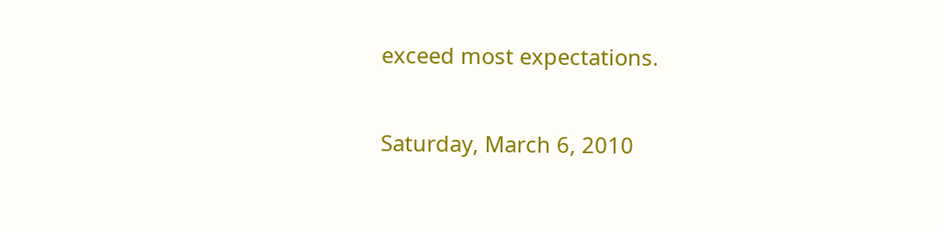exceed most expectations.

Saturday, March 6, 2010